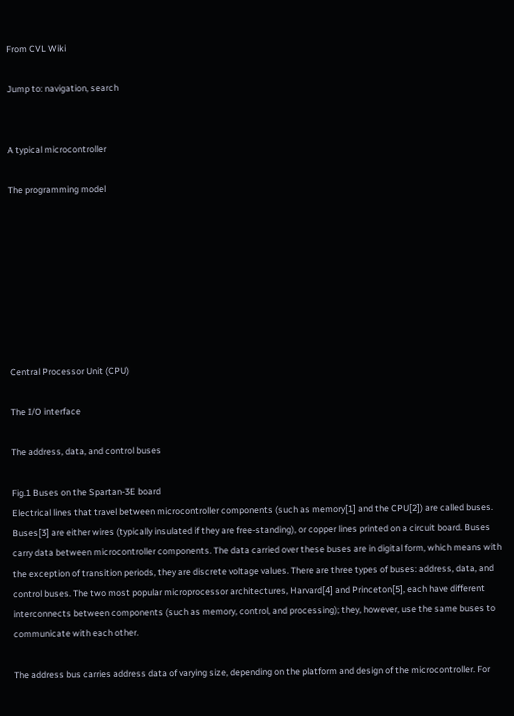From CVL Wiki

Jump to: navigation, search


A typical microcontroller

The programming model








Central Processor Unit (CPU)

The I/O interface

The address, data, and control buses

Fig.1 Buses on the Spartan-3E board
Electrical lines that travel between microcontroller components (such as memory[1] and the CPU[2]) are called buses. Buses[3] are either wires (typically insulated if they are free-standing), or copper lines printed on a circuit board. Buses carry data between microcontroller components. The data carried over these buses are in digital form, which means with the exception of transition periods, they are discrete voltage values. There are three types of buses: address, data, and control buses. The two most popular microprocessor architectures, Harvard[4] and Princeton[5], each have different interconnects between components (such as memory, control, and processing); they, however, use the same buses to communicate with each other.

The address bus carries address data of varying size, depending on the platform and design of the microcontroller. For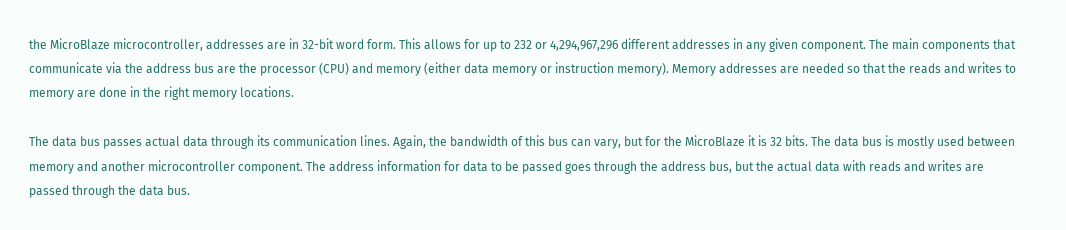the MicroBlaze microcontroller, addresses are in 32-bit word form. This allows for up to 232 or 4,294,967,296 different addresses in any given component. The main components that communicate via the address bus are the processor (CPU) and memory (either data memory or instruction memory). Memory addresses are needed so that the reads and writes to memory are done in the right memory locations.

The data bus passes actual data through its communication lines. Again, the bandwidth of this bus can vary, but for the MicroBlaze it is 32 bits. The data bus is mostly used between memory and another microcontroller component. The address information for data to be passed goes through the address bus, but the actual data with reads and writes are passed through the data bus.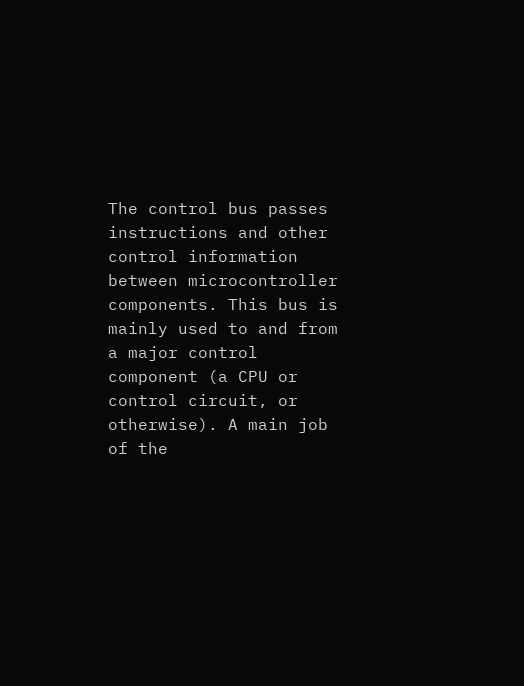The control bus passes instructions and other control information between microcontroller components. This bus is mainly used to and from a major control component (a CPU or control circuit, or otherwise). A main job of the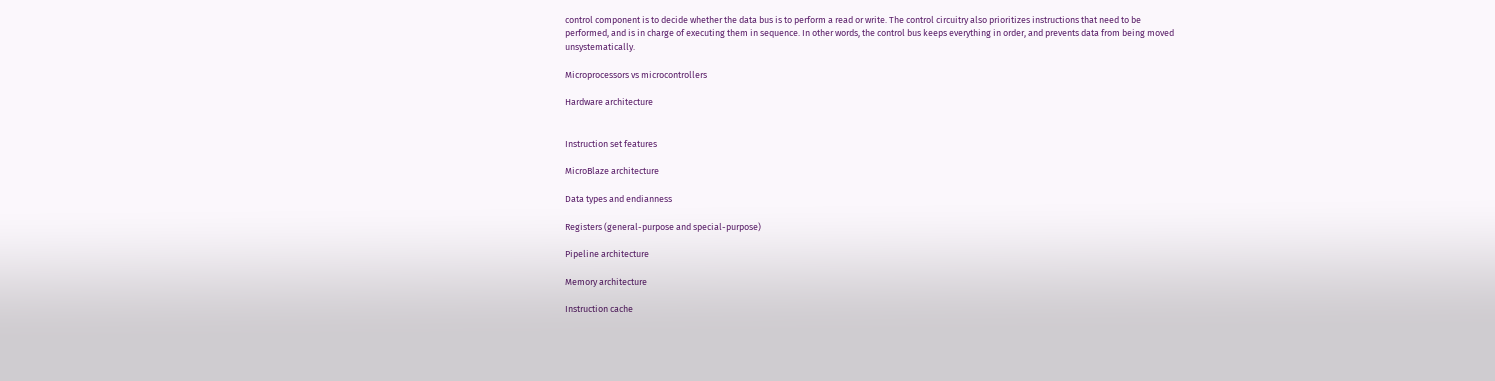control component is to decide whether the data bus is to perform a read or write. The control circuitry also prioritizes instructions that need to be performed, and is in charge of executing them in sequence. In other words, the control bus keeps everything in order, and prevents data from being moved unsystematically.

Microprocessors vs microcontrollers

Hardware architecture


Instruction set features

MicroBlaze architecture

Data types and endianness

Registers (general-purpose and special-purpose)

Pipeline architecture

Memory architecture

Instruction cache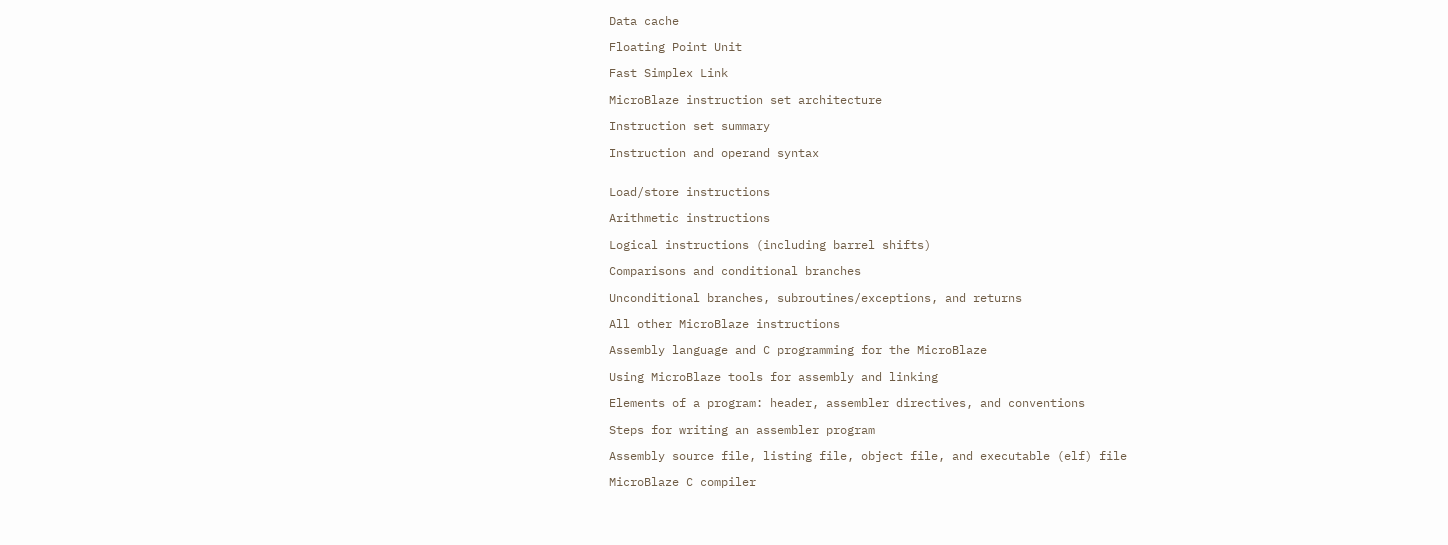Data cache

Floating Point Unit

Fast Simplex Link

MicroBlaze instruction set architecture

Instruction set summary

Instruction and operand syntax


Load/store instructions

Arithmetic instructions

Logical instructions (including barrel shifts)

Comparisons and conditional branches

Unconditional branches, subroutines/exceptions, and returns

All other MicroBlaze instructions

Assembly language and C programming for the MicroBlaze

Using MicroBlaze tools for assembly and linking

Elements of a program: header, assembler directives, and conventions

Steps for writing an assembler program

Assembly source file, listing file, object file, and executable (elf) file

MicroBlaze C compiler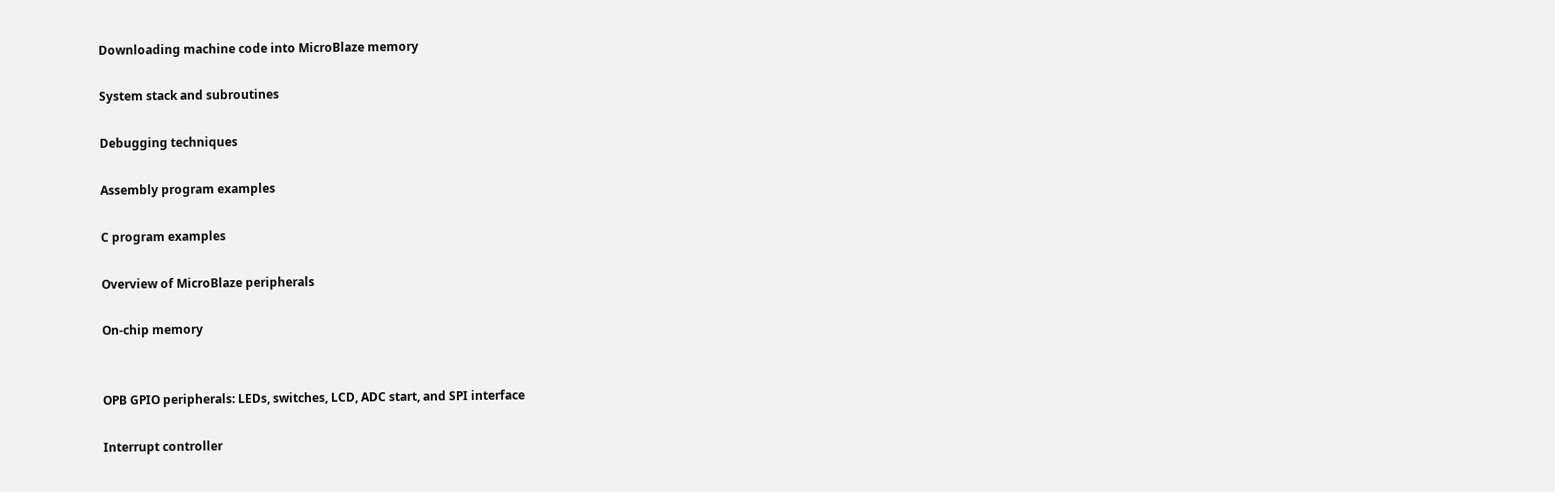Downloading machine code into MicroBlaze memory

System stack and subroutines

Debugging techniques

Assembly program examples

C program examples

Overview of MicroBlaze peripherals

On-chip memory


OPB GPIO peripherals: LEDs, switches, LCD, ADC start, and SPI interface

Interrupt controller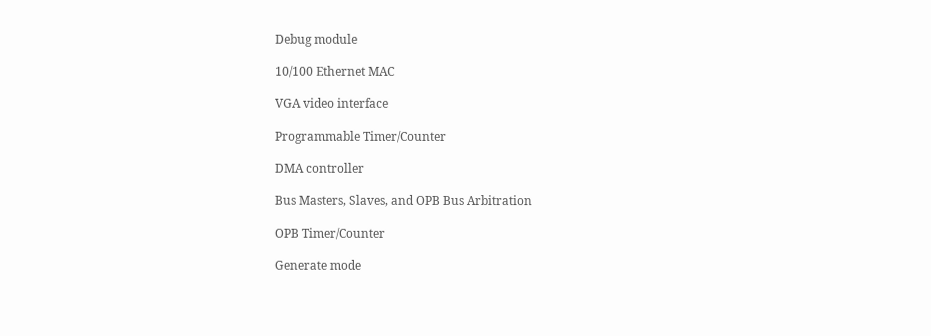Debug module

10/100 Ethernet MAC

VGA video interface

Programmable Timer/Counter

DMA controller

Bus Masters, Slaves, and OPB Bus Arbitration

OPB Timer/Counter

Generate mode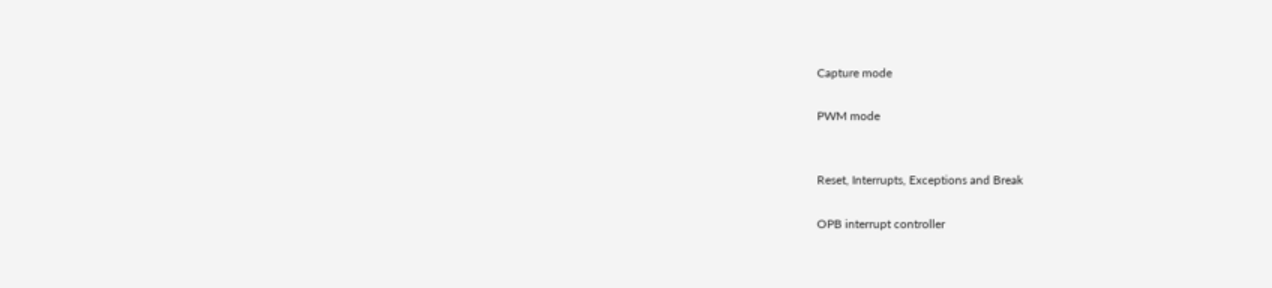Capture mode

PWM mode


Reset, Interrupts, Exceptions and Break

OPB interrupt controller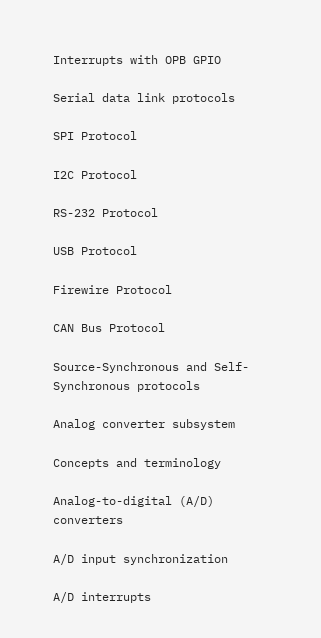Interrupts with OPB GPIO

Serial data link protocols

SPI Protocol

I2C Protocol

RS-232 Protocol

USB Protocol

Firewire Protocol

CAN Bus Protocol

Source-Synchronous and Self-Synchronous protocols

Analog converter subsystem

Concepts and terminology

Analog-to-digital (A/D) converters

A/D input synchronization

A/D interrupts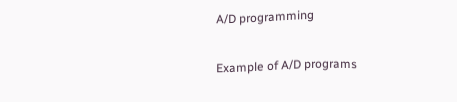A/D programming

Example of A/D programs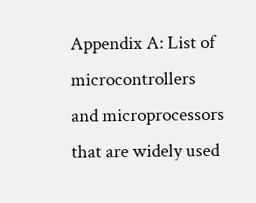Appendix A: List of microcontrollers and microprocessors that are widely used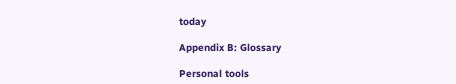today

Appendix B: Glossary

Personal tools